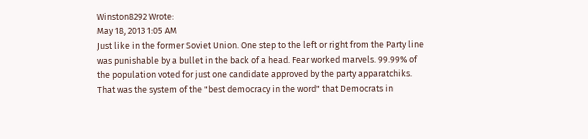Winston8292 Wrote:
May 18, 2013 1:05 AM
Just like in the former Soviet Union. One step to the left or right from the Party line was punishable by a bullet in the back of a head. Fear worked marvels. 99.99% of the population voted for just one candidate approved by the party apparatchiks. That was the system of the "best democracy in the word" that Democrats in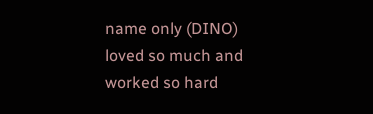name only (DINO) loved so much and worked so hard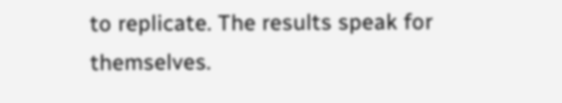to replicate. The results speak for themselves.